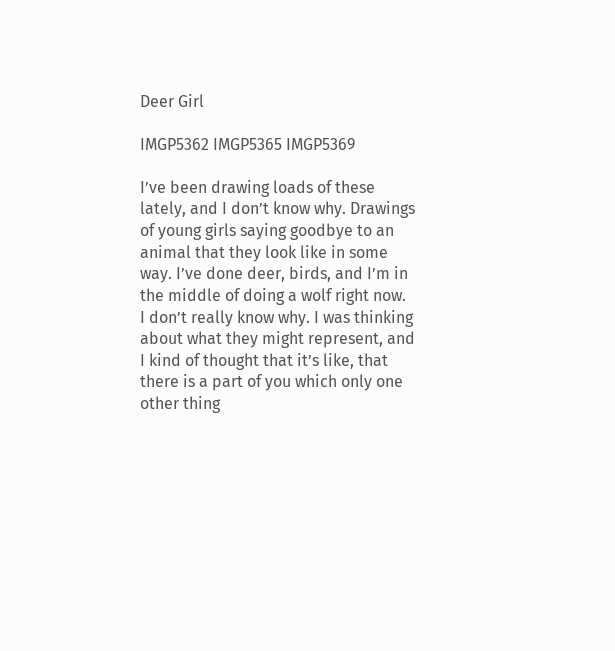Deer Girl

IMGP5362 IMGP5365 IMGP5369

I’ve been drawing loads of these lately, and I don’t know why. Drawings of young girls saying goodbye to an animal that they look like in some way. I’ve done deer, birds, and I’m in the middle of doing a wolf right now.
I don’t really know why. I was thinking about what they might represent, and I kind of thought that it’s like, that there is a part of you which only one other thing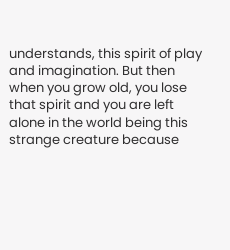understands, this spirit of play and imagination. But then when you grow old, you lose that spirit and you are left alone in the world being this strange creature because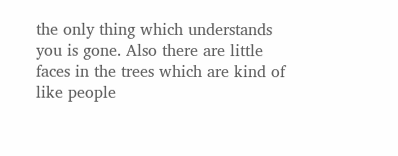the only thing which understands you is gone. Also there are little faces in the trees which are kind of like people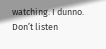watching. I dunno.
Don’t listen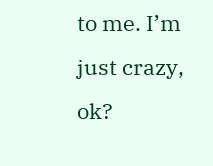to me. I’m just crazy, ok?